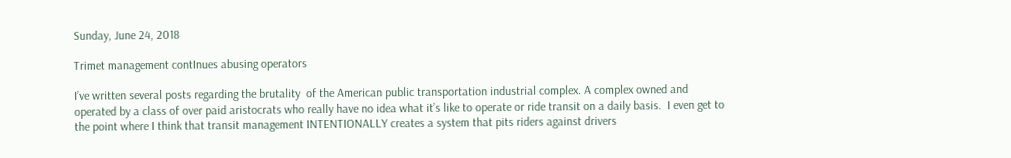Sunday, June 24, 2018

Trimet management contInues abusing operators

I’ve written several posts regarding the brutality  of the American public transportation industrial complex. A complex owned and operated by a class of over paid aristocrats who really have no idea what it’s like to operate or ride transit on a daily basis.  I even get to the point where I think that transit management INTENTIONALLY creates a system that pits riders against drivers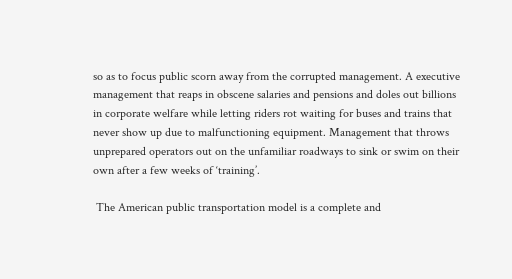so as to focus public scorn away from the corrupted management. A executive management that reaps in obscene salaries and pensions and doles out billions in corporate welfare while letting riders rot waiting for buses and trains that never show up due to malfunctioning equipment. Management that throws unprepared operators out on the unfamiliar roadways to sink or swim on their own after a few weeks of ‘training’.

 The American public transportation model is a complete and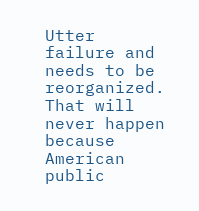Utter failure and needs to be reorganized. That will never happen  because American public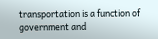transportation is a function of government and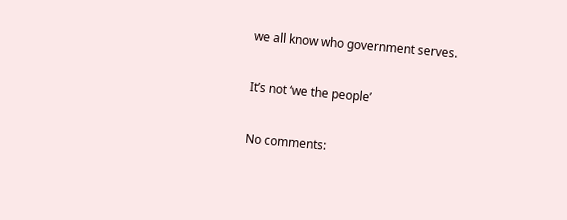we all know who government serves.

It’s not ‘we the people’

No comments: